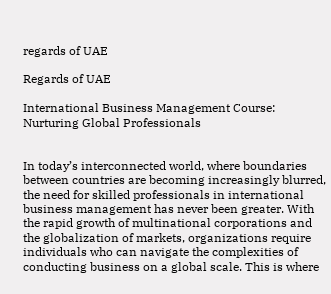regards of UAE

Regards of UAE

International Business Management Course: Nurturing Global Professionals


In today’s interconnected world, where boundaries between countries are becoming increasingly blurred, the need for skilled professionals in international business management has never been greater. With the rapid growth of multinational corporations and the globalization of markets, organizations require individuals who can navigate the complexities of conducting business on a global scale. This is where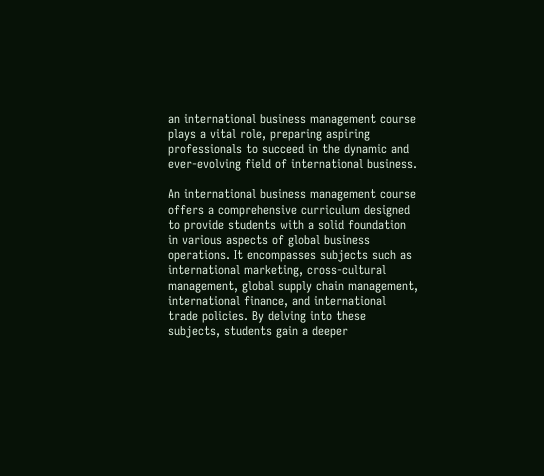an international business management course plays a vital role, preparing aspiring professionals to succeed in the dynamic and ever-evolving field of international business.

An international business management course offers a comprehensive curriculum designed to provide students with a solid foundation in various aspects of global business operations. It encompasses subjects such as international marketing, cross-cultural management, global supply chain management, international finance, and international trade policies. By delving into these subjects, students gain a deeper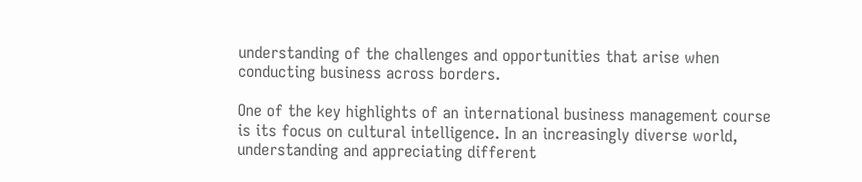understanding of the challenges and opportunities that arise when conducting business across borders.

One of the key highlights of an international business management course is its focus on cultural intelligence. In an increasingly diverse world, understanding and appreciating different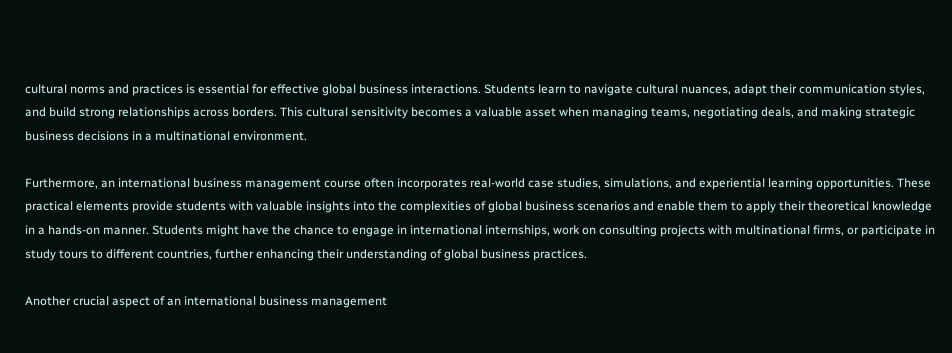cultural norms and practices is essential for effective global business interactions. Students learn to navigate cultural nuances, adapt their communication styles, and build strong relationships across borders. This cultural sensitivity becomes a valuable asset when managing teams, negotiating deals, and making strategic business decisions in a multinational environment.

Furthermore, an international business management course often incorporates real-world case studies, simulations, and experiential learning opportunities. These practical elements provide students with valuable insights into the complexities of global business scenarios and enable them to apply their theoretical knowledge in a hands-on manner. Students might have the chance to engage in international internships, work on consulting projects with multinational firms, or participate in study tours to different countries, further enhancing their understanding of global business practices.

Another crucial aspect of an international business management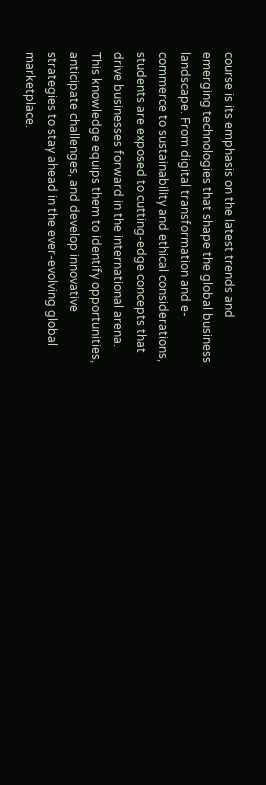course is its emphasis on the latest trends and emerging technologies that shape the global business landscape. From digital transformation and e-commerce to sustainability and ethical considerations, students are exposed to cutting-edge concepts that drive businesses forward in the international arena. This knowledge equips them to identify opportunities, anticipate challenges, and develop innovative strategies to stay ahead in the ever-evolving global marketplace.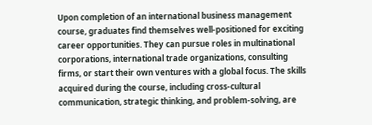Upon completion of an international business management course, graduates find themselves well-positioned for exciting career opportunities. They can pursue roles in multinational corporations, international trade organizations, consulting firms, or start their own ventures with a global focus. The skills acquired during the course, including cross-cultural communication, strategic thinking, and problem-solving, are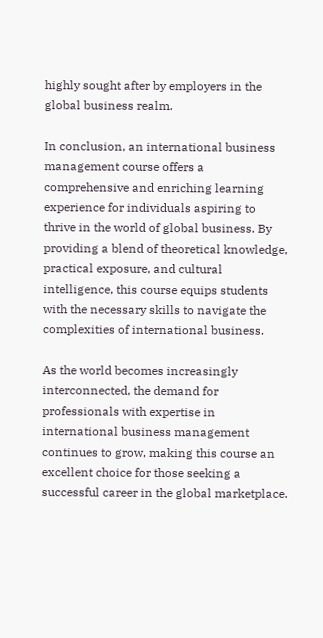highly sought after by employers in the global business realm.

In conclusion, an international business management course offers a comprehensive and enriching learning experience for individuals aspiring to thrive in the world of global business. By providing a blend of theoretical knowledge, practical exposure, and cultural intelligence, this course equips students with the necessary skills to navigate the complexities of international business.

As the world becomes increasingly interconnected, the demand for professionals with expertise in international business management continues to grow, making this course an excellent choice for those seeking a successful career in the global marketplace.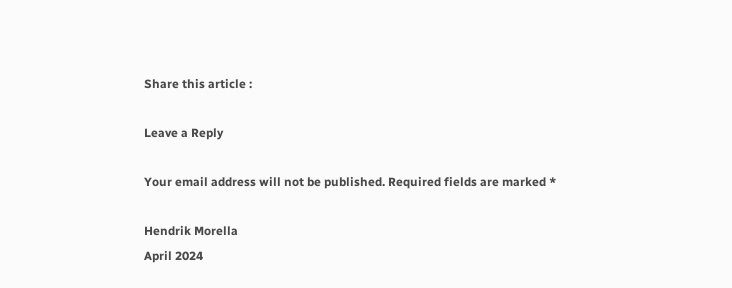Share this article :

Leave a Reply

Your email address will not be published. Required fields are marked *

Hendrik Morella
April 2024